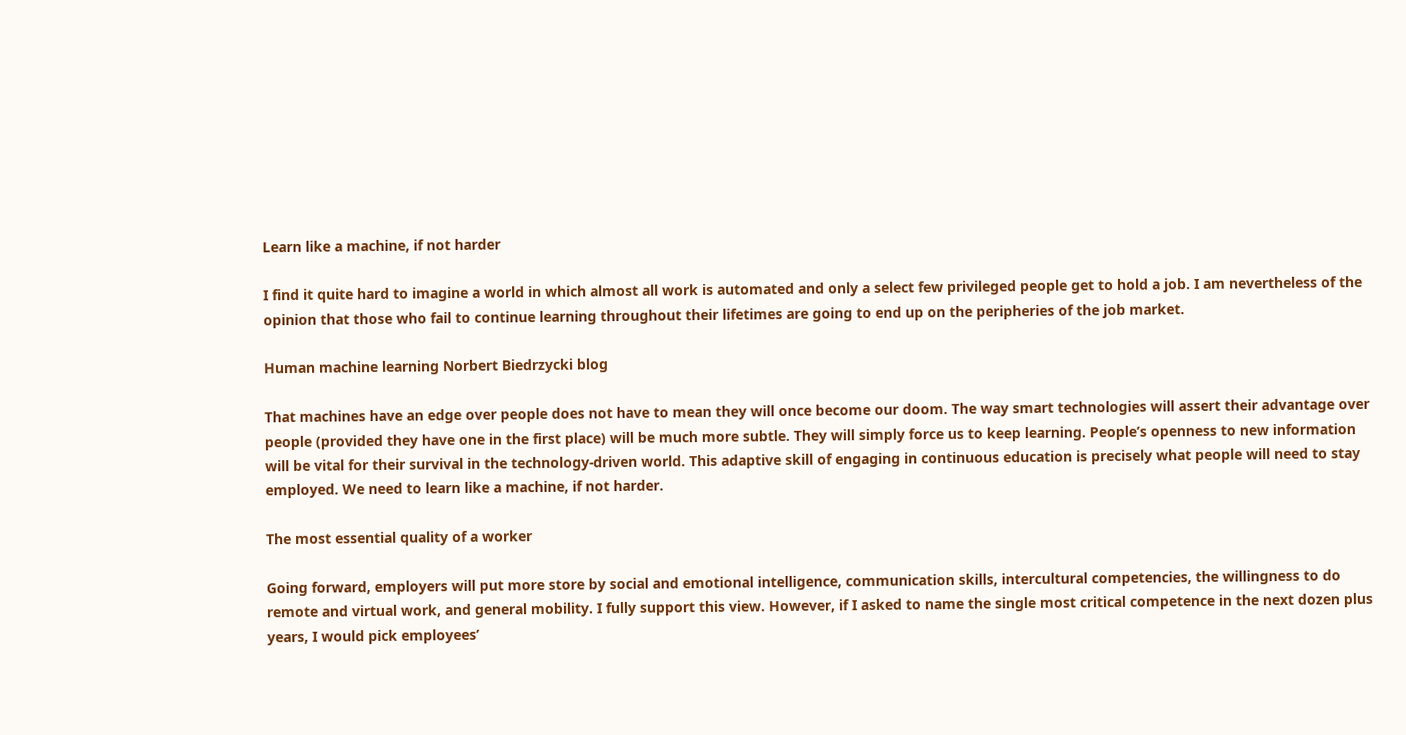Learn like a machine, if not harder

I find it quite hard to imagine a world in which almost all work is automated and only a select few privileged people get to hold a job. I am nevertheless of the opinion that those who fail to continue learning throughout their lifetimes are going to end up on the peripheries of the job market.

Human machine learning Norbert Biedrzycki blog

That machines have an edge over people does not have to mean they will once become our doom. The way smart technologies will assert their advantage over people (provided they have one in the first place) will be much more subtle. They will simply force us to keep learning. People’s openness to new information will be vital for their survival in the technology-driven world. This adaptive skill of engaging in continuous education is precisely what people will need to stay employed. We need to learn like a machine, if not harder.

The most essential quality of a worker

Going forward, employers will put more store by social and emotional intelligence, communication skills, intercultural competencies, the willingness to do remote and virtual work, and general mobility. I fully support this view. However, if I asked to name the single most critical competence in the next dozen plus years, I would pick employees’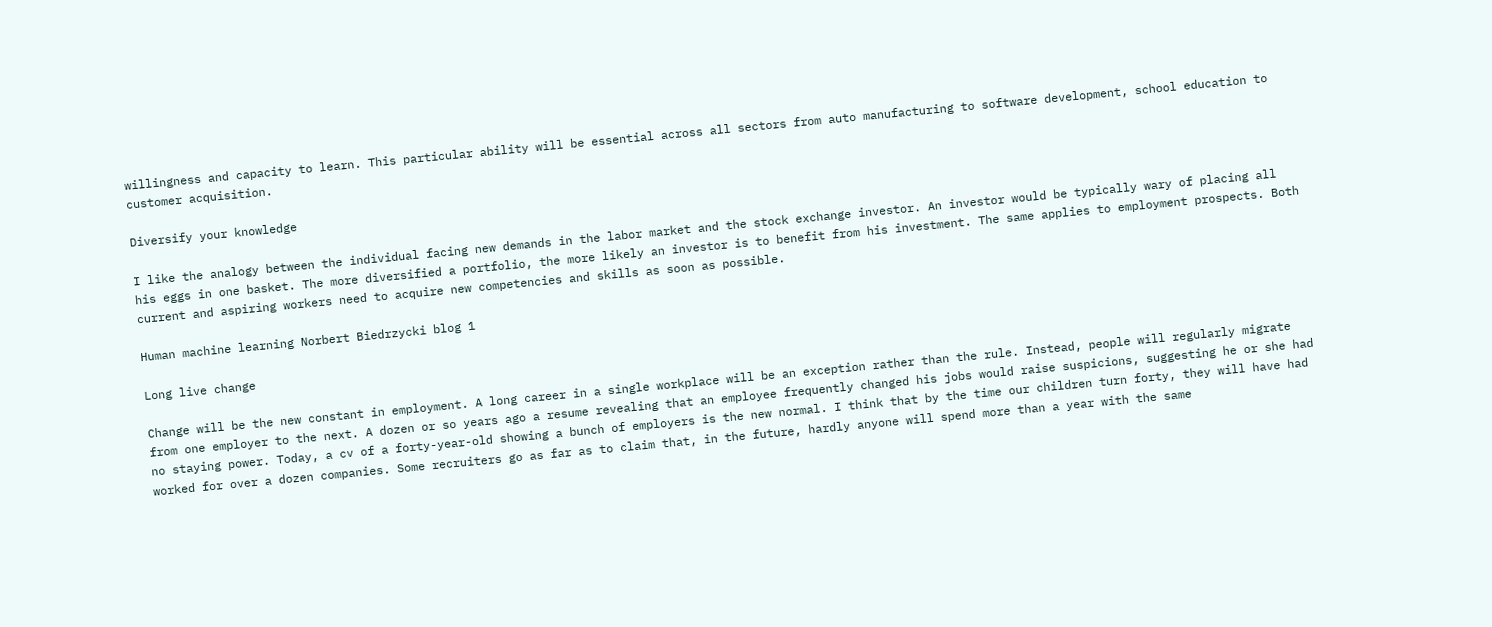willingness and capacity to learn. This particular ability will be essential across all sectors from auto manufacturing to software development, school education to customer acquisition.

Diversify your knowledge

I like the analogy between the individual facing new demands in the labor market and the stock exchange investor. An investor would be typically wary of placing all his eggs in one basket. The more diversified a portfolio, the more likely an investor is to benefit from his investment. The same applies to employment prospects. Both current and aspiring workers need to acquire new competencies and skills as soon as possible.

Human machine learning Norbert Biedrzycki blog 1

Long live change

Change will be the new constant in employment. A long career in a single workplace will be an exception rather than the rule. Instead, people will regularly migrate from one employer to the next. A dozen or so years ago a resume revealing that an employee frequently changed his jobs would raise suspicions, suggesting he or she had no staying power. Today, a cv of a forty-year-old showing a bunch of employers is the new normal. I think that by the time our children turn forty, they will have had worked for over a dozen companies. Some recruiters go as far as to claim that, in the future, hardly anyone will spend more than a year with the same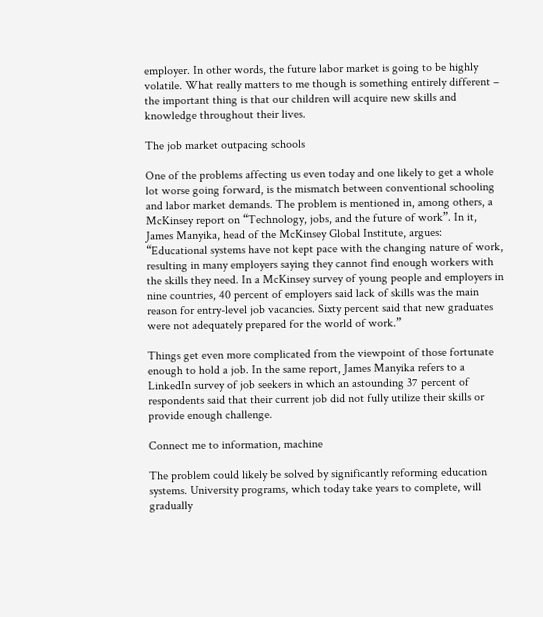employer. In other words, the future labor market is going to be highly volatile. What really matters to me though is something entirely different – the important thing is that our children will acquire new skills and knowledge throughout their lives.

The job market outpacing schools

One of the problems affecting us even today and one likely to get a whole lot worse going forward, is the mismatch between conventional schooling and labor market demands. The problem is mentioned in, among others, a McKinsey report on “Technology, jobs, and the future of work”. In it, James Manyika, head of the McKinsey Global Institute, argues: “Educational systems have not kept pace with the changing nature of work, resulting in many employers saying they cannot find enough workers with the skills they need. In a McKinsey survey of young people and employers in nine countries, 40 percent of employers said lack of skills was the main reason for entry-level job vacancies. Sixty percent said that new graduates were not adequately prepared for the world of work.”

Things get even more complicated from the viewpoint of those fortunate enough to hold a job. In the same report, James Manyika refers to a LinkedIn survey of job seekers in which an astounding 37 percent of respondents said that their current job did not fully utilize their skills or provide enough challenge.

Connect me to information, machine

The problem could likely be solved by significantly reforming education systems. University programs, which today take years to complete, will gradually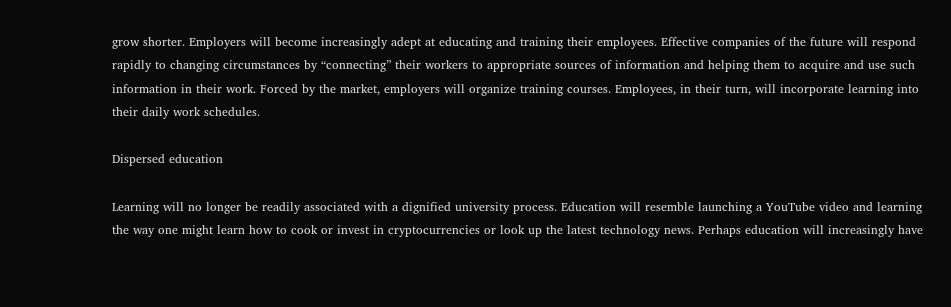grow shorter. Employers will become increasingly adept at educating and training their employees. Effective companies of the future will respond rapidly to changing circumstances by “connecting” their workers to appropriate sources of information and helping them to acquire and use such information in their work. Forced by the market, employers will organize training courses. Employees, in their turn, will incorporate learning into their daily work schedules.

Dispersed education

Learning will no longer be readily associated with a dignified university process. Education will resemble launching a YouTube video and learning the way one might learn how to cook or invest in cryptocurrencies or look up the latest technology news. Perhaps education will increasingly have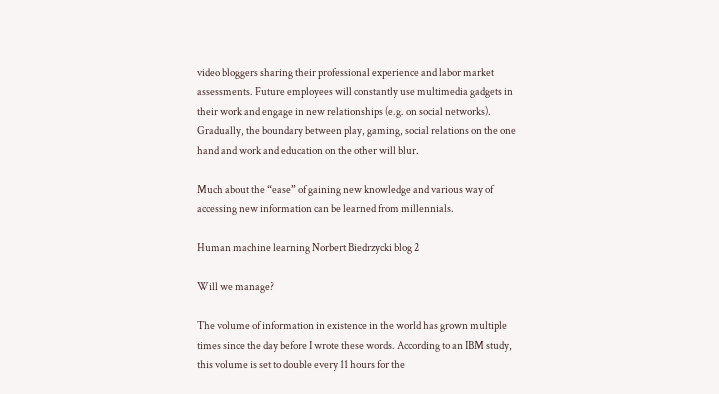video bloggers sharing their professional experience and labor market assessments. Future employees will constantly use multimedia gadgets in their work and engage in new relationships (e.g. on social networks). Gradually, the boundary between play, gaming, social relations on the one hand and work and education on the other will blur.

Much about the “ease” of gaining new knowledge and various way of accessing new information can be learned from millennials.

Human machine learning Norbert Biedrzycki blog 2

Will we manage?

The volume of information in existence in the world has grown multiple times since the day before I wrote these words. According to an IBM study, this volume is set to double every 11 hours for the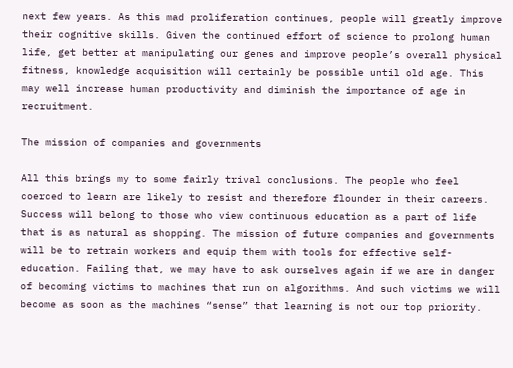next few years. As this mad proliferation continues, people will greatly improve their cognitive skills. Given the continued effort of science to prolong human life, get better at manipulating our genes and improve people’s overall physical fitness, knowledge acquisition will certainly be possible until old age. This may well increase human productivity and diminish the importance of age in recruitment.

The mission of companies and governments

All this brings my to some fairly trival conclusions. The people who feel coerced to learn are likely to resist and therefore flounder in their careers. Success will belong to those who view continuous education as a part of life that is as natural as shopping. The mission of future companies and governments will be to retrain workers and equip them with tools for effective self-education. Failing that, we may have to ask ourselves again if we are in danger of becoming victims to machines that run on algorithms. And such victims we will become as soon as the machines “sense” that learning is not our top priority.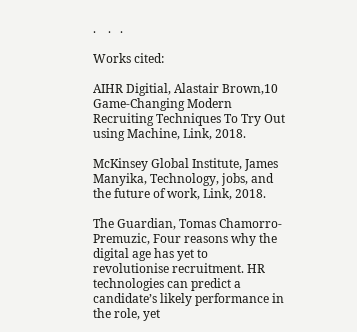.    .   .

Works cited:

AIHR Digitial, Alastair Brown,10 Game-Changing Modern Recruiting Techniques To Try Out using Machine, Link, 2018.

McKinsey Global Institute, James Manyika, Technology, jobs, and the future of work, Link, 2018.

The Guardian, Tomas Chamorro-Premuzic, Four reasons why the digital age has yet to revolutionise recruitment. HR technologies can predict a candidate’s likely performance in the role, yet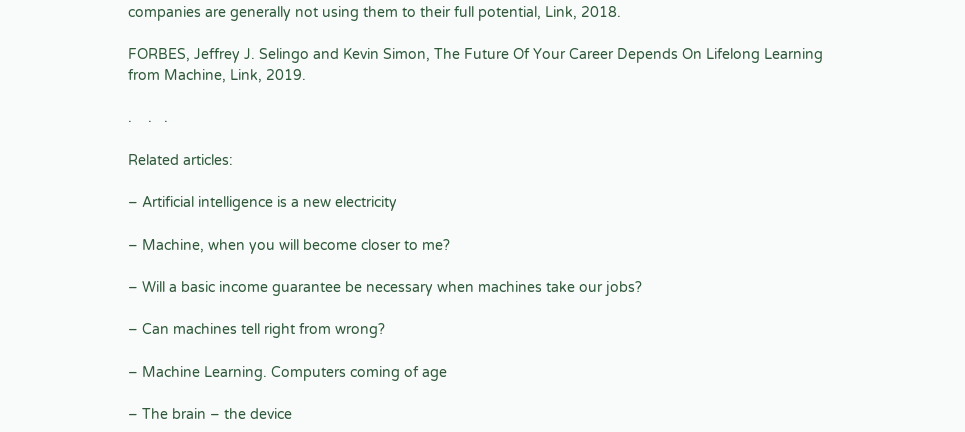companies are generally not using them to their full potential, Link, 2018.

FORBES, Jeffrey J. Selingo and Kevin Simon, The Future Of Your Career Depends On Lifelong Learning from Machine, Link, 2019.

.    .   .

Related articles:

– Artificial intelligence is a new electricity

– Machine, when you will become closer to me?

– Will a basic income guarantee be necessary when machines take our jobs?

– Can machines tell right from wrong?

– Machine Learning. Computers coming of age

– The brain – the device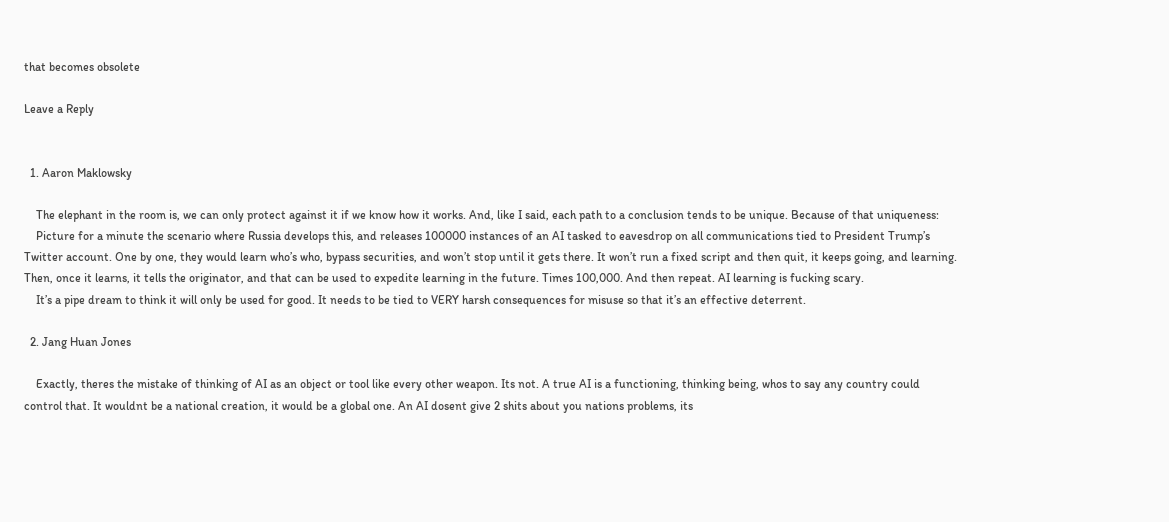that becomes obsolete

Leave a Reply


  1. Aaron Maklowsky

    The elephant in the room is, we can only protect against it if we know how it works. And, like I said, each path to a conclusion tends to be unique. Because of that uniqueness:
    Picture for a minute the scenario where Russia develops this, and releases 100000 instances of an AI tasked to eavesdrop on all communications tied to President Trump’s Twitter account. One by one, they would learn who’s who, bypass securities, and won’t stop until it gets there. It won’t run a fixed script and then quit, it keeps going, and learning. Then, once it learns, it tells the originator, and that can be used to expedite learning in the future. Times 100,000. And then repeat. AI learning is fucking scary.
    It’s a pipe dream to think it will only be used for good. It needs to be tied to VERY harsh consequences for misuse so that it’s an effective deterrent.

  2. Jang Huan Jones

    Exactly, theres the mistake of thinking of AI as an object or tool like every other weapon. Its not. A true AI is a functioning, thinking being, whos to say any country could control that. It wouldnt be a national creation, it would be a global one. An AI dosent give 2 shits about you nations problems, its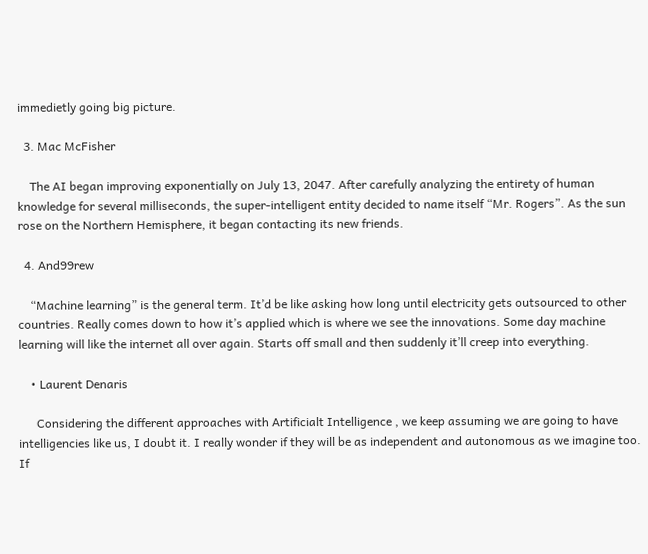immedietly going big picture.

  3. Mac McFisher

    The AI began improving exponentially on July 13, 2047. After carefully analyzing the entirety of human knowledge for several milliseconds, the super-intelligent entity decided to name itself “Mr. Rogers”. As the sun rose on the Northern Hemisphere, it began contacting its new friends.

  4. And99rew

    “Machine learning” is the general term. It’d be like asking how long until electricity gets outsourced to other countries. Really comes down to how it’s applied which is where we see the innovations. Some day machine learning will like the internet all over again. Starts off small and then suddenly it’ll creep into everything.

    • Laurent Denaris

      Considering the different approaches with Artificialt Intelligence , we keep assuming we are going to have intelligencies like us, I doubt it. I really wonder if they will be as independent and autonomous as we imagine too. If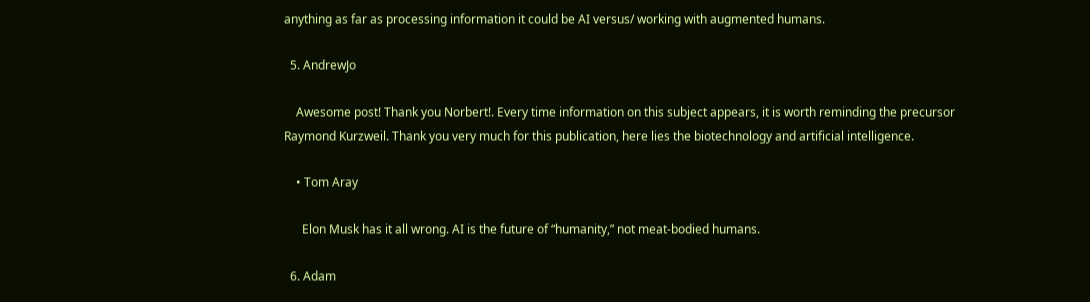anything as far as processing information it could be AI versus/ working with augmented humans.

  5. AndrewJo

    Awesome post! Thank you Norbert!. Every time information on this subject appears, it is worth reminding the precursor Raymond Kurzweil. Thank you very much for this publication, here lies the biotechnology and artificial intelligence.

    • Tom Aray

      Elon Musk has it all wrong. AI is the future of “humanity,” not meat-bodied humans.

  6. Adam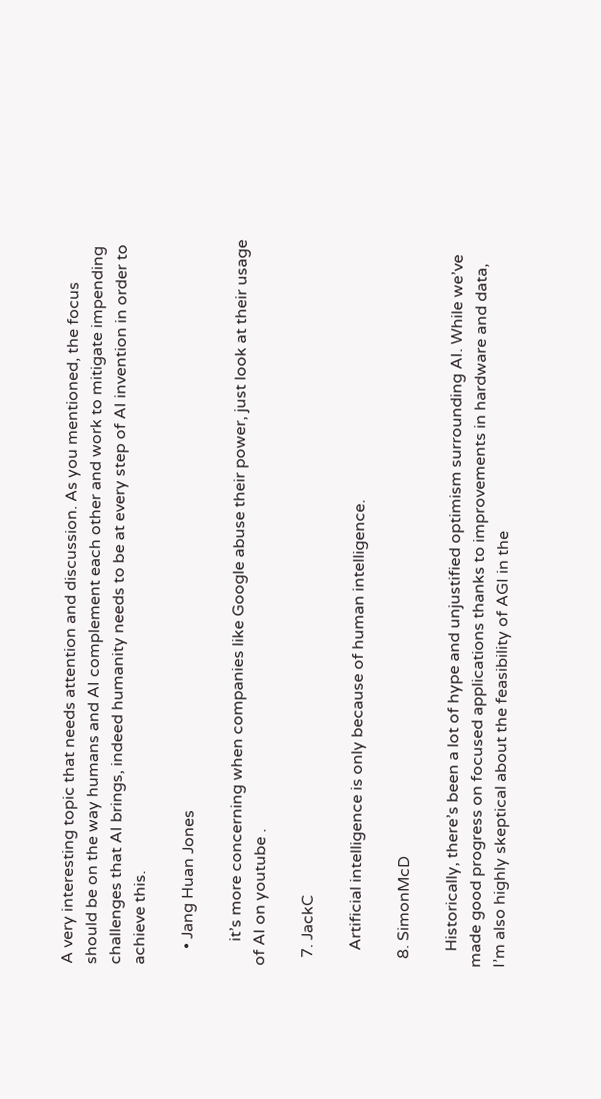A very interesting topic that needs attention and discussion. As you mentioned, the focus should be on the way humans and AI complement each other and work to mitigate impending challenges that AI brings, indeed humanity needs to be at every step of AI invention in order to achieve this.

    • Jang Huan Jones

      it’s more concerning when companies like Google abuse their power, just look at their usage of AI on youtube .

  7. JackC

    Artificial intelligence is only because of human intelligence.

  8. SimonMcD

    Historically, there’s been a lot of hype and unjustified optimism surrounding AI. While we’ve made good progress on focused applications thanks to improvements in hardware and data, I’m also highly skeptical about the feasibility of AGI in the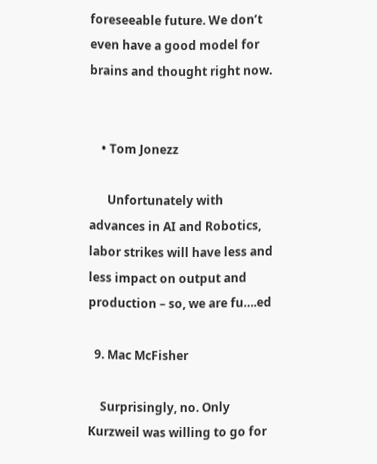foreseeable future. We don’t even have a good model for brains and thought right now.


    • Tom Jonezz

      Unfortunately with advances in AI and Robotics, labor strikes will have less and less impact on output and production – so, we are fu….ed

  9. Mac McFisher

    Surprisingly, no. Only Kurzweil was willing to go for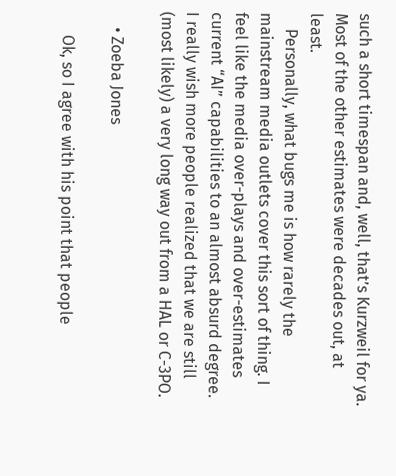such a short timespan and, well, that’s Kurzweil for ya. Most of the other estimates were decades out, at least.
    Personally, what bugs me is how rarely the mainstream media outlets cover this sort of thing. I feel like the media over-plays and over-estimates current “AI” capabilities to an almost absurd degree. I really wish more people realized that we are still (most likely) a very long way out from a HAL or C-3PO.

    • Zoeba Jones

      Ok, so I agree with his point that people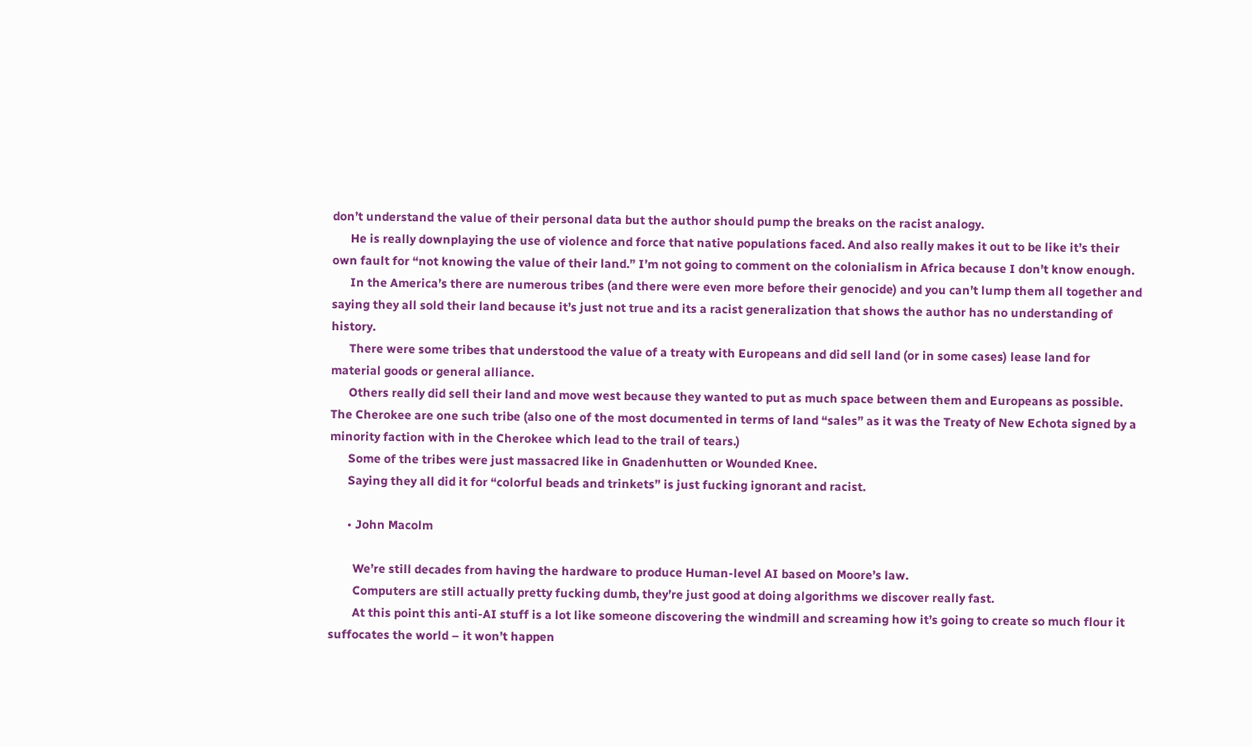don’t understand the value of their personal data but the author should pump the breaks on the racist analogy.
      He is really downplaying the use of violence and force that native populations faced. And also really makes it out to be like it’s their own fault for “not knowing the value of their land.” I’m not going to comment on the colonialism in Africa because I don’t know enough.
      In the America’s there are numerous tribes (and there were even more before their genocide) and you can’t lump them all together and saying they all sold their land because it’s just not true and its a racist generalization that shows the author has no understanding of history.
      There were some tribes that understood the value of a treaty with Europeans and did sell land (or in some cases) lease land for material goods or general alliance.
      Others really did sell their land and move west because they wanted to put as much space between them and Europeans as possible. The Cherokee are one such tribe (also one of the most documented in terms of land “sales” as it was the Treaty of New Echota signed by a minority faction with in the Cherokee which lead to the trail of tears.)
      Some of the tribes were just massacred like in Gnadenhutten or Wounded Knee.
      Saying they all did it for “colorful beads and trinkets” is just fucking ignorant and racist.

      • John Macolm

        We’re still decades from having the hardware to produce Human-level AI based on Moore’s law.
        Computers are still actually pretty fucking dumb, they’re just good at doing algorithms we discover really fast.
        At this point this anti-AI stuff is a lot like someone discovering the windmill and screaming how it’s going to create so much flour it suffocates the world – it won’t happen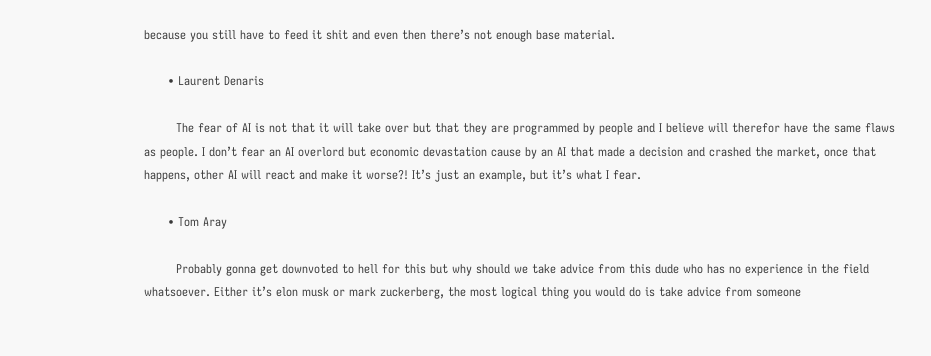because you still have to feed it shit and even then there’s not enough base material.

      • Laurent Denaris

        The fear of AI is not that it will take over but that they are programmed by people and I believe will therefor have the same flaws as people. I don’t fear an AI overlord but economic devastation cause by an AI that made a decision and crashed the market, once that happens, other AI will react and make it worse?! It’s just an example, but it’s what I fear.

      • Tom Aray

        Probably gonna get downvoted to hell for this but why should we take advice from this dude who has no experience in the field whatsoever. Either it’s elon musk or mark zuckerberg, the most logical thing you would do is take advice from someone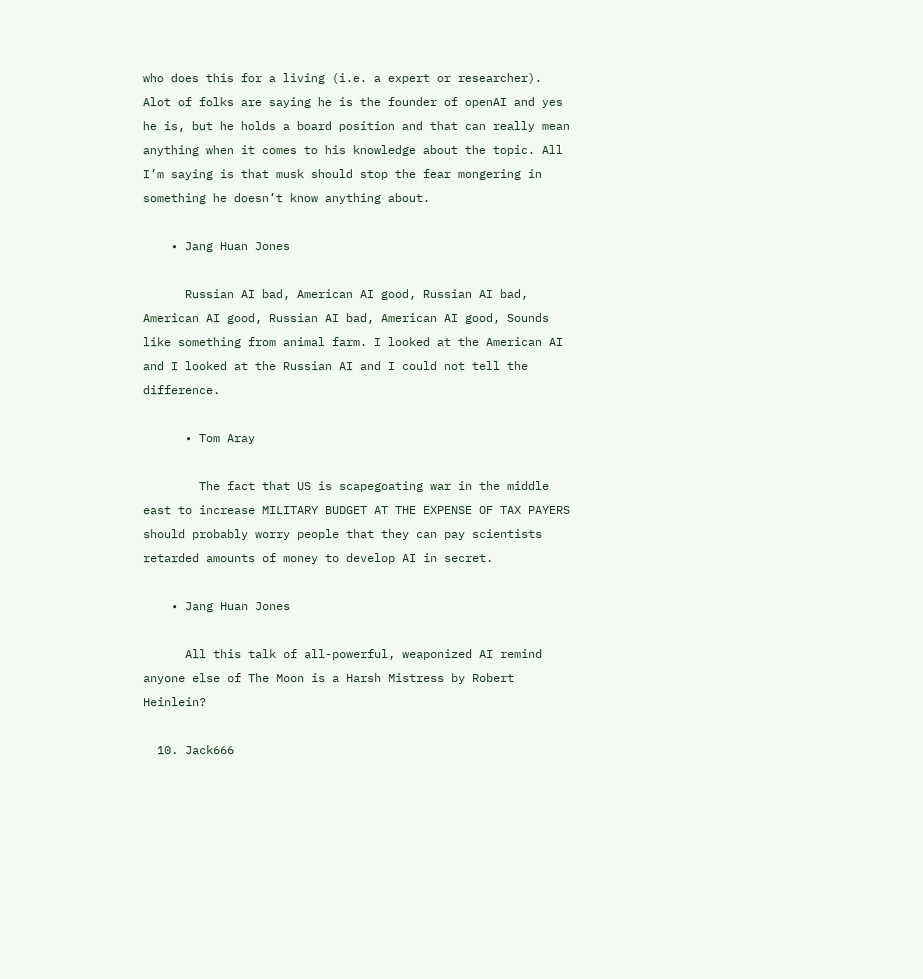who does this for a living (i.e. a expert or researcher). Alot of folks are saying he is the founder of openAI and yes he is, but he holds a board position and that can really mean anything when it comes to his knowledge about the topic. All I’m saying is that musk should stop the fear mongering in something he doesn’t know anything about.

    • Jang Huan Jones

      Russian AI bad, American AI good, Russian AI bad, American AI good, Russian AI bad, American AI good, Sounds like something from animal farm. I looked at the American AI and I looked at the Russian AI and I could not tell the difference.

      • Tom Aray

        The fact that US is scapegoating war in the middle east to increase MILITARY BUDGET AT THE EXPENSE OF TAX PAYERS should probably worry people that they can pay scientists retarded amounts of money to develop AI in secret.

    • Jang Huan Jones

      All this talk of all-powerful, weaponized AI remind anyone else of The Moon is a Harsh Mistress by Robert Heinlein?

  10. Jack666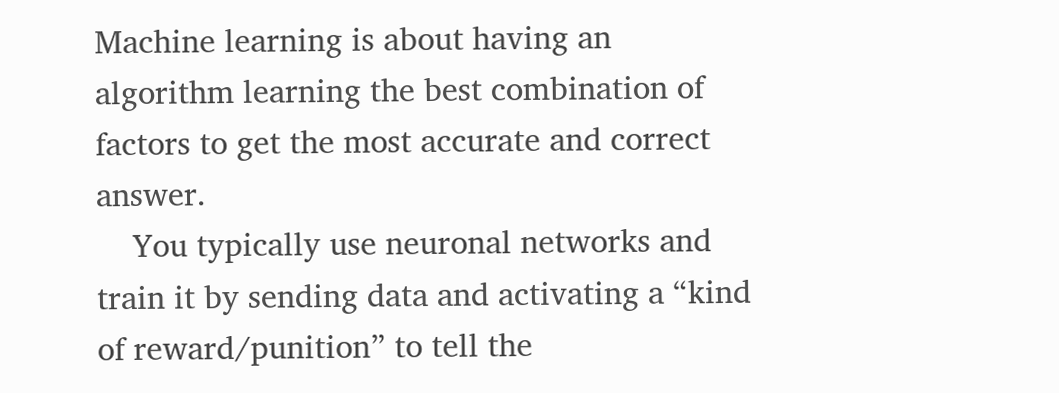Machine learning is about having an algorithm learning the best combination of factors to get the most accurate and correct answer.
    You typically use neuronal networks and train it by sending data and activating a “kind of reward/punition” to tell the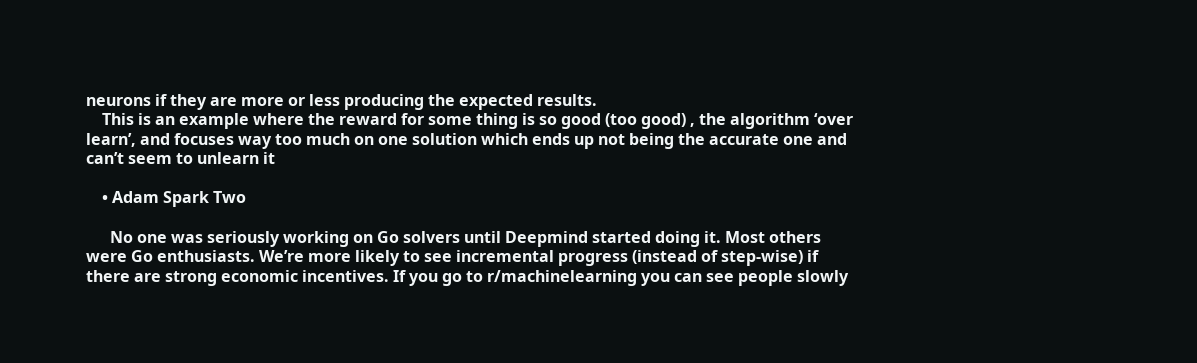neurons if they are more or less producing the expected results.
    This is an example where the reward for some thing is so good (too good) , the algorithm ‘over learn’, and focuses way too much on one solution which ends up not being the accurate one and can’t seem to unlearn it

    • Adam Spark Two

      No one was seriously working on Go solvers until Deepmind started doing it. Most others were Go enthusiasts. We’re more likely to see incremental progress (instead of step-wise) if there are strong economic incentives. If you go to r/machinelearning you can see people slowly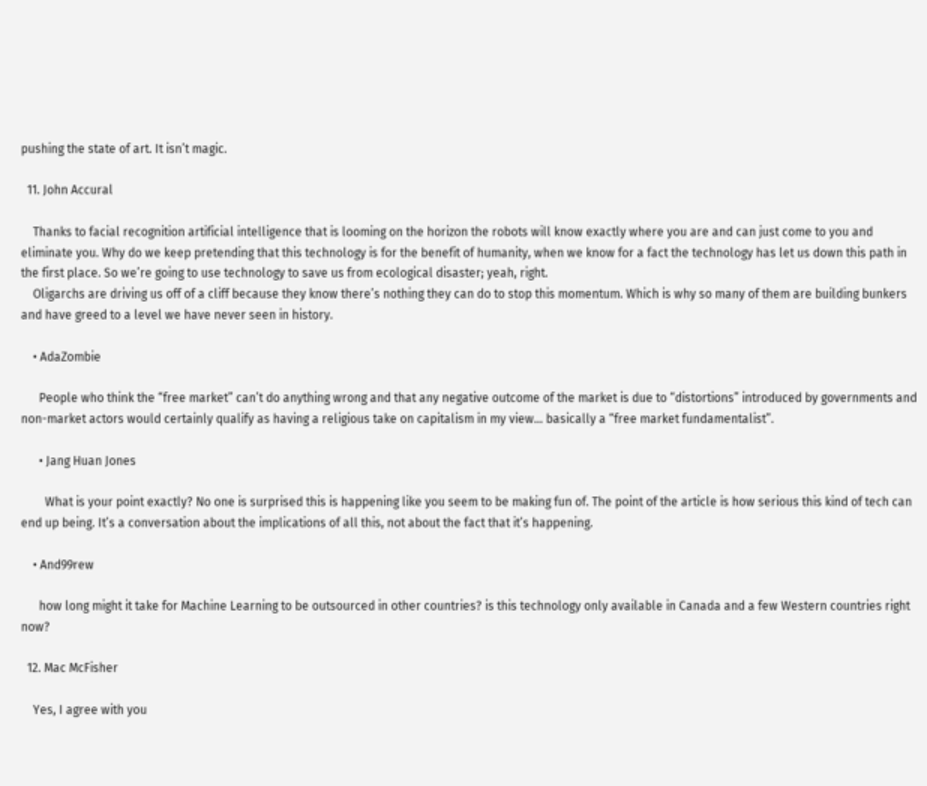pushing the state of art. It isn’t magic.

  11. John Accural

    Thanks to facial recognition artificial intelligence that is looming on the horizon the robots will know exactly where you are and can just come to you and eliminate you. Why do we keep pretending that this technology is for the benefit of humanity, when we know for a fact the technology has let us down this path in the first place. So we’re going to use technology to save us from ecological disaster; yeah, right.
    Oligarchs are driving us off of a cliff because they know there’s nothing they can do to stop this momentum. Which is why so many of them are building bunkers and have greed to a level we have never seen in history.

    • AdaZombie

      People who think the “free market” can’t do anything wrong and that any negative outcome of the market is due to “distortions” introduced by governments and non-market actors would certainly qualify as having a religious take on capitalism in my view… basically a “free market fundamentalist”.

      • Jang Huan Jones

        What is your point exactly? No one is surprised this is happening like you seem to be making fun of. The point of the article is how serious this kind of tech can end up being. It’s a conversation about the implications of all this, not about the fact that it’s happening.

    • And99rew

      how long might it take for Machine Learning to be outsourced in other countries? is this technology only available in Canada and a few Western countries right now?

  12. Mac McFisher

    Yes, I agree with you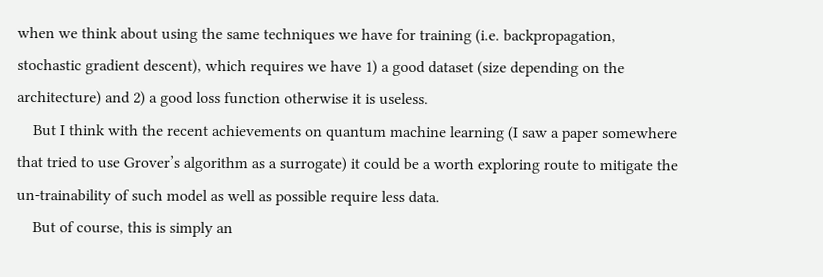when we think about using the same techniques we have for training (i.e. backpropagation, stochastic gradient descent), which requires we have 1) a good dataset (size depending on the architecture) and 2) a good loss function otherwise it is useless.
    But I think with the recent achievements on quantum machine learning (I saw a paper somewhere that tried to use Grover’s algorithm as a surrogate) it could be a worth exploring route to mitigate the un-trainability of such model as well as possible require less data.
    But of course, this is simply an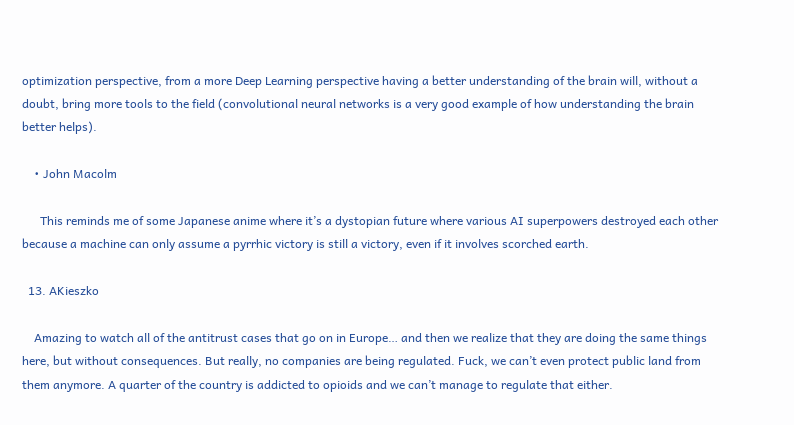optimization perspective, from a more Deep Learning perspective having a better understanding of the brain will, without a doubt, bring more tools to the field (convolutional neural networks is a very good example of how understanding the brain better helps).

    • John Macolm

      This reminds me of some Japanese anime where it’s a dystopian future where various AI superpowers destroyed each other because a machine can only assume a pyrrhic victory is still a victory, even if it involves scorched earth.

  13. AKieszko

    Amazing to watch all of the antitrust cases that go on in Europe… and then we realize that they are doing the same things here, but without consequences. But really, no companies are being regulated. Fuck, we can’t even protect public land from them anymore. A quarter of the country is addicted to opioids and we can’t manage to regulate that either.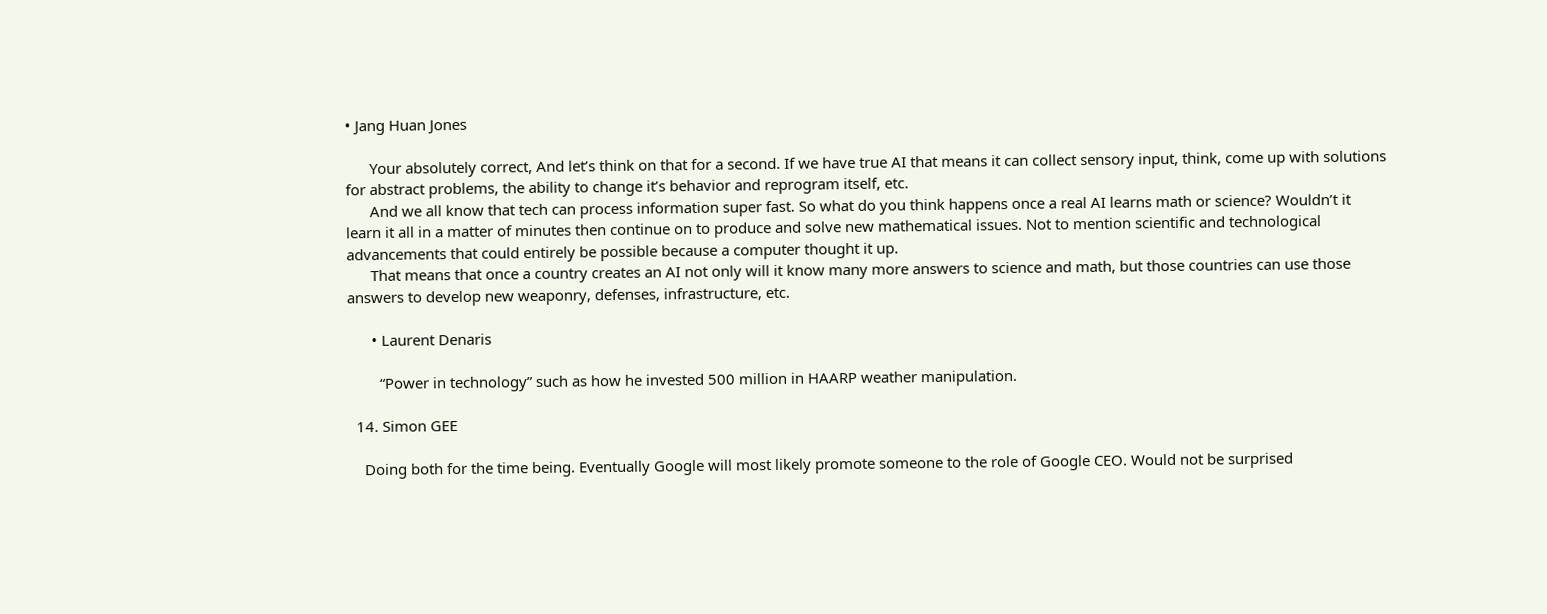• Jang Huan Jones

      Your absolutely correct, And let’s think on that for a second. If we have true AI that means it can collect sensory input, think, come up with solutions for abstract problems, the ability to change it’s behavior and reprogram itself, etc.
      And we all know that tech can process information super fast. So what do you think happens once a real AI learns math or science? Wouldn’t it learn it all in a matter of minutes then continue on to produce and solve new mathematical issues. Not to mention scientific and technological advancements that could entirely be possible because a computer thought it up.
      That means that once a country creates an AI not only will it know many more answers to science and math, but those countries can use those answers to develop new weaponry, defenses, infrastructure, etc.

      • Laurent Denaris

        “Power in technology” such as how he invested 500 million in HAARP weather manipulation.

  14. Simon GEE

    Doing both for the time being. Eventually Google will most likely promote someone to the role of Google CEO. Would not be surprised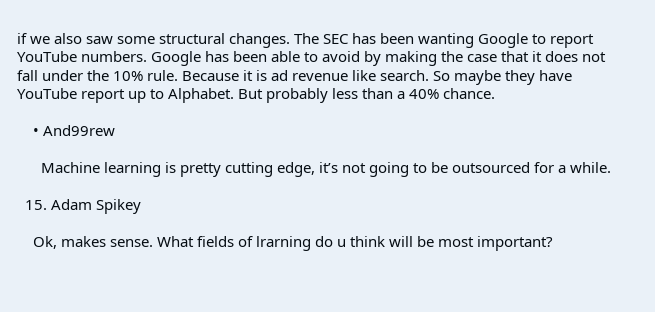if we also saw some structural changes. The SEC has been wanting Google to report YouTube numbers. Google has been able to avoid by making the case that it does not fall under the 10% rule. Because it is ad revenue like search. So maybe they have YouTube report up to Alphabet. But probably less than a 40% chance.

    • And99rew

      Machine learning is pretty cutting edge, it’s not going to be outsourced for a while.

  15. Adam Spikey

    Ok, makes sense. What fields of lrarning do u think will be most important?